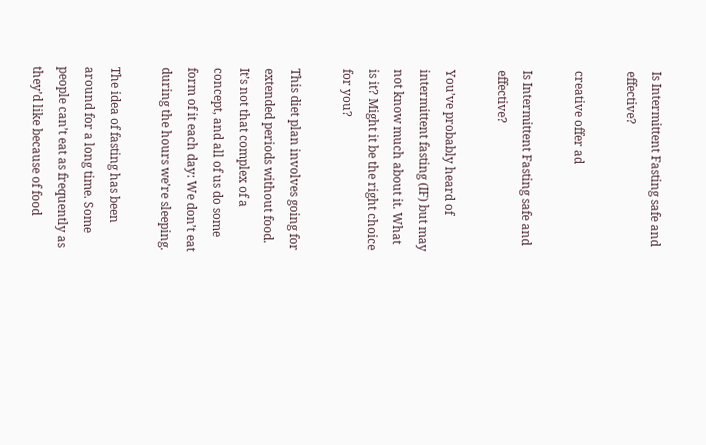Is Intermittent Fasting safe and effective?

creative offer ad

Is Intermittent Fasting safe and effective?

You’ve probably heard of intermittent fasting (IF) but may not know much about it. What is it? Might it be the right choice for you?

This diet plan involves going for extended periods without food. It’s not that complex of a concept, and all of us do some form of it each day: We don’t eat during the hours we’re sleeping.

The idea of fasting has been around for a long time. Some people can’t eat as frequently as they’d like because of food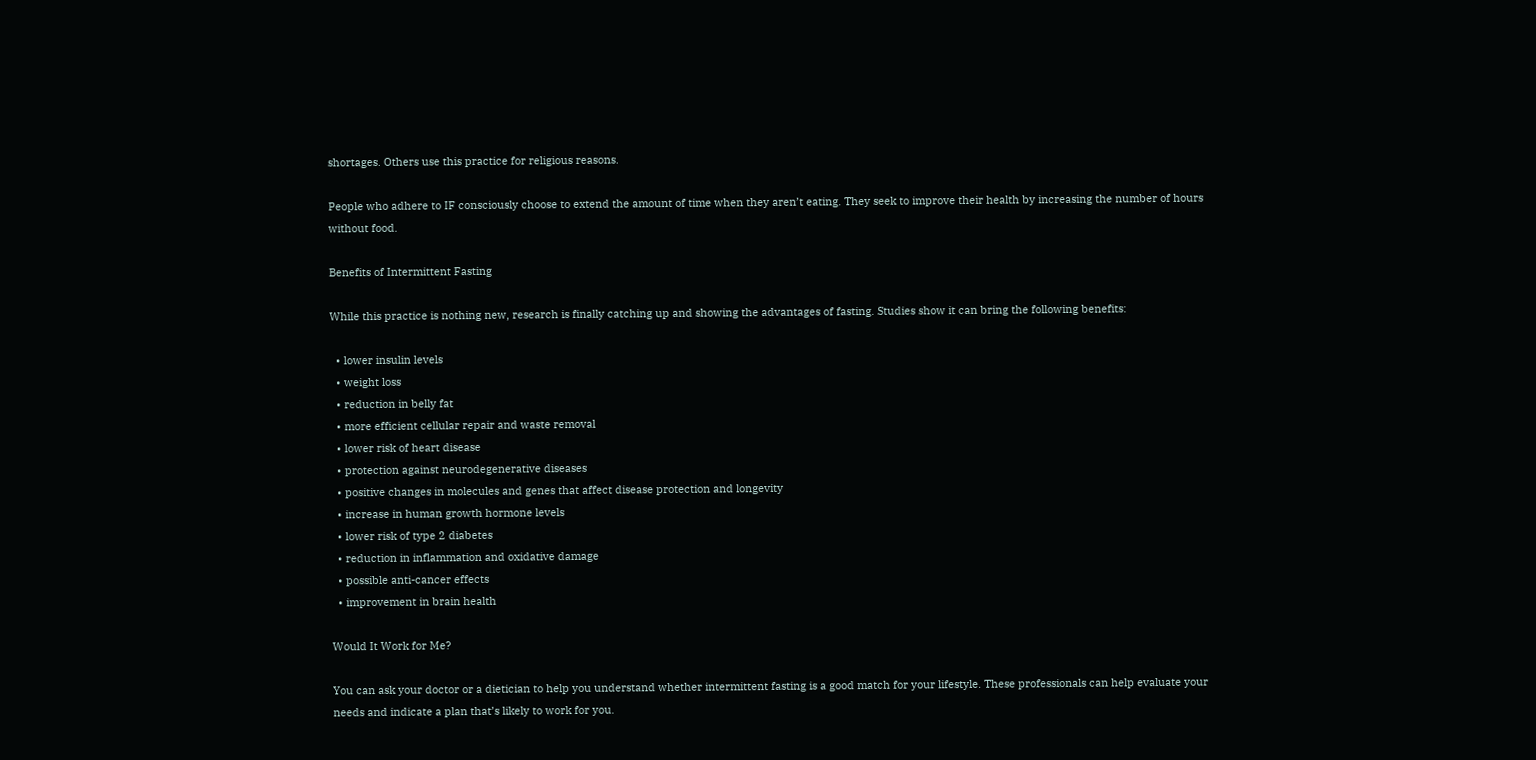shortages. Others use this practice for religious reasons.

People who adhere to IF consciously choose to extend the amount of time when they aren’t eating. They seek to improve their health by increasing the number of hours without food.

Benefits of Intermittent Fasting

While this practice is nothing new, research is finally catching up and showing the advantages of fasting. Studies show it can bring the following benefits:

  • lower insulin levels
  • weight loss
  • reduction in belly fat
  • more efficient cellular repair and waste removal
  • lower risk of heart disease
  • protection against neurodegenerative diseases
  • positive changes in molecules and genes that affect disease protection and longevity
  • increase in human growth hormone levels
  • lower risk of type 2 diabetes
  • reduction in inflammation and oxidative damage
  • possible anti-cancer effects
  • improvement in brain health

Would It Work for Me?

You can ask your doctor or a dietician to help you understand whether intermittent fasting is a good match for your lifestyle. These professionals can help evaluate your needs and indicate a plan that’s likely to work for you.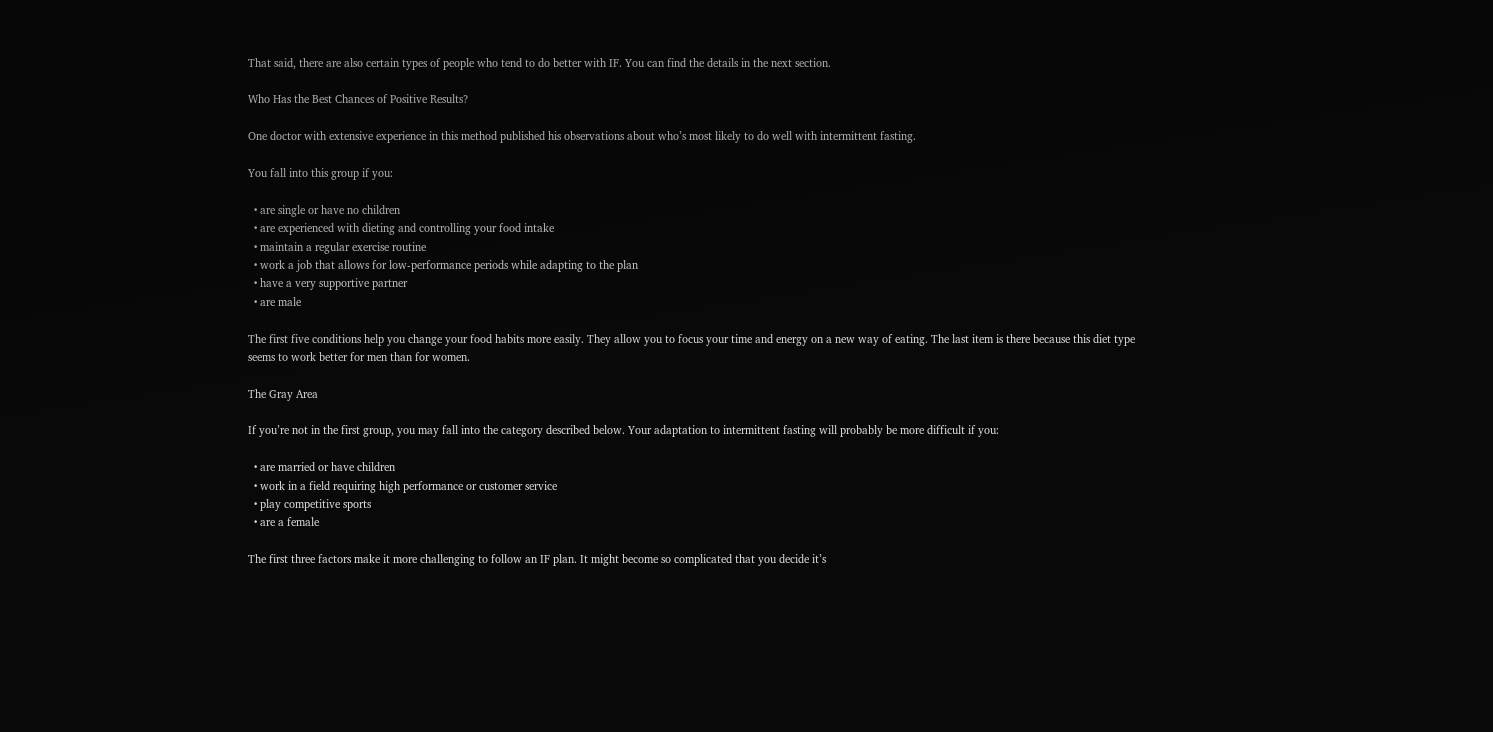That said, there are also certain types of people who tend to do better with IF. You can find the details in the next section.

Who Has the Best Chances of Positive Results?

One doctor with extensive experience in this method published his observations about who’s most likely to do well with intermittent fasting.

You fall into this group if you:

  • are single or have no children
  • are experienced with dieting and controlling your food intake
  • maintain a regular exercise routine
  • work a job that allows for low-performance periods while adapting to the plan
  • have a very supportive partner
  • are male

The first five conditions help you change your food habits more easily. They allow you to focus your time and energy on a new way of eating. The last item is there because this diet type seems to work better for men than for women.

The Gray Area

If you’re not in the first group, you may fall into the category described below. Your adaptation to intermittent fasting will probably be more difficult if you:

  • are married or have children
  • work in a field requiring high performance or customer service
  • play competitive sports
  • are a female

The first three factors make it more challenging to follow an IF plan. It might become so complicated that you decide it’s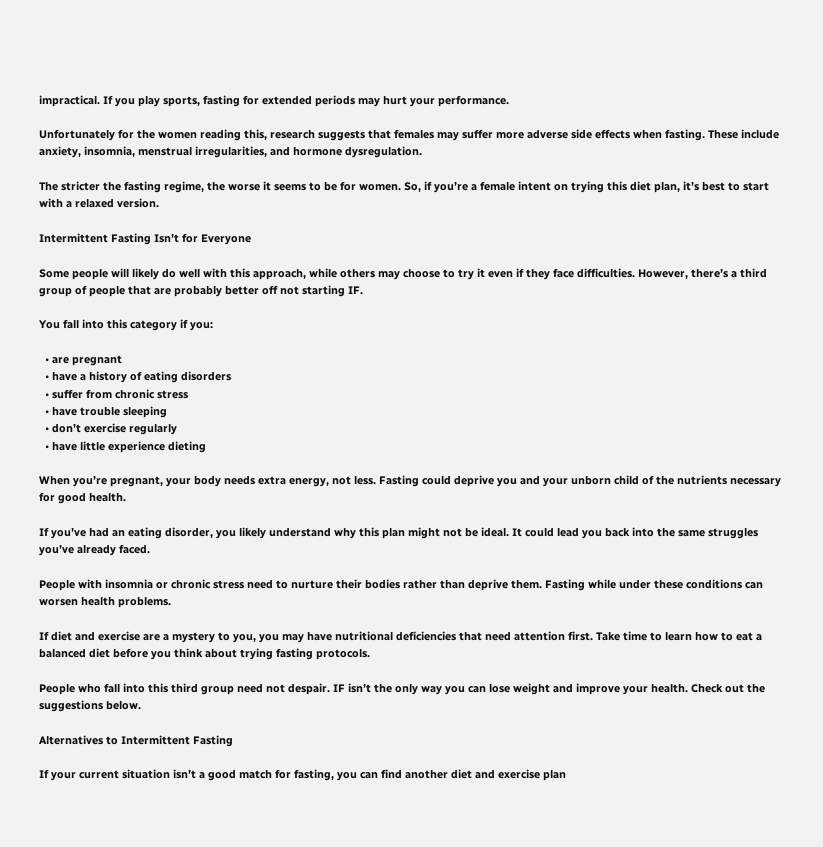impractical. If you play sports, fasting for extended periods may hurt your performance.

Unfortunately for the women reading this, research suggests that females may suffer more adverse side effects when fasting. These include anxiety, insomnia, menstrual irregularities, and hormone dysregulation.

The stricter the fasting regime, the worse it seems to be for women. So, if you’re a female intent on trying this diet plan, it’s best to start with a relaxed version.

Intermittent Fasting Isn’t for Everyone

Some people will likely do well with this approach, while others may choose to try it even if they face difficulties. However, there’s a third group of people that are probably better off not starting IF.

You fall into this category if you:

  • are pregnant
  • have a history of eating disorders
  • suffer from chronic stress
  • have trouble sleeping
  • don’t exercise regularly
  • have little experience dieting

When you’re pregnant, your body needs extra energy, not less. Fasting could deprive you and your unborn child of the nutrients necessary for good health.

If you’ve had an eating disorder, you likely understand why this plan might not be ideal. It could lead you back into the same struggles you’ve already faced.

People with insomnia or chronic stress need to nurture their bodies rather than deprive them. Fasting while under these conditions can worsen health problems.

If diet and exercise are a mystery to you, you may have nutritional deficiencies that need attention first. Take time to learn how to eat a balanced diet before you think about trying fasting protocols.

People who fall into this third group need not despair. IF isn’t the only way you can lose weight and improve your health. Check out the suggestions below.

Alternatives to Intermittent Fasting

If your current situation isn’t a good match for fasting, you can find another diet and exercise plan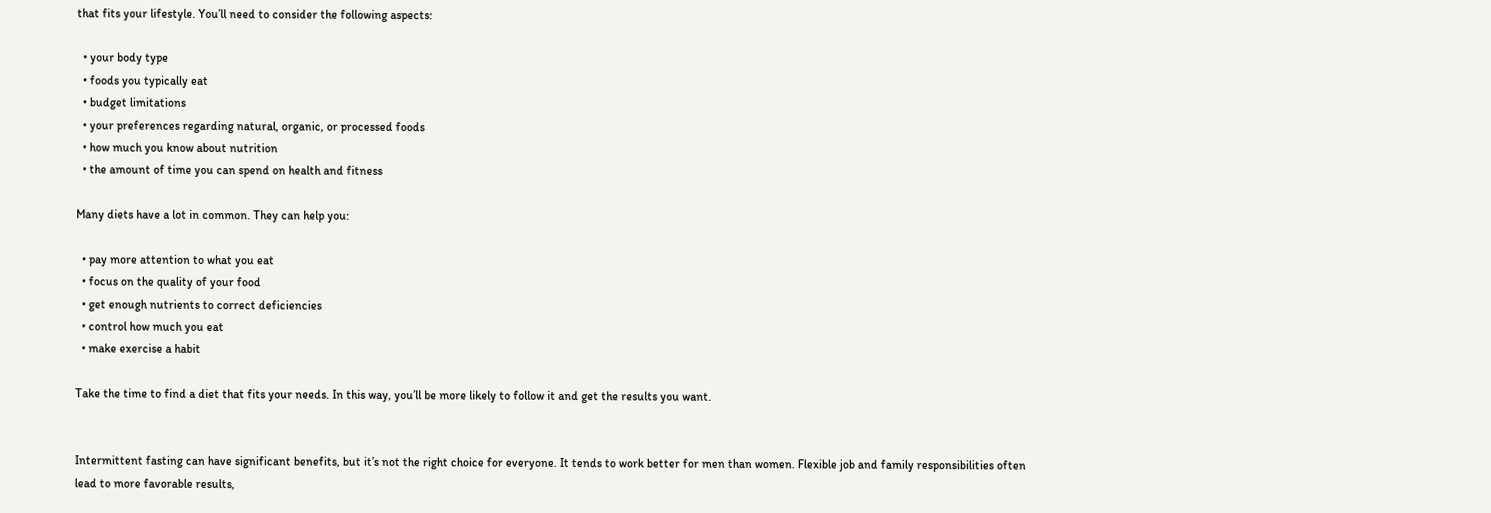that fits your lifestyle. You’ll need to consider the following aspects:

  • your body type
  • foods you typically eat
  • budget limitations
  • your preferences regarding natural, organic, or processed foods
  • how much you know about nutrition
  • the amount of time you can spend on health and fitness

Many diets have a lot in common. They can help you:

  • pay more attention to what you eat
  • focus on the quality of your food
  • get enough nutrients to correct deficiencies
  • control how much you eat
  • make exercise a habit

Take the time to find a diet that fits your needs. In this way, you’ll be more likely to follow it and get the results you want.


Intermittent fasting can have significant benefits, but it’s not the right choice for everyone. It tends to work better for men than women. Flexible job and family responsibilities often lead to more favorable results,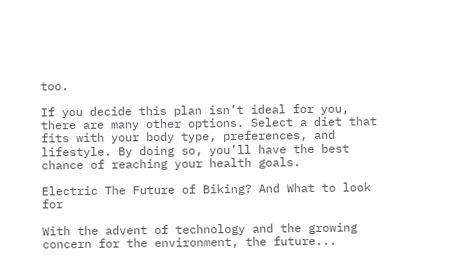too.

If you decide this plan isn’t ideal for you, there are many other options. Select a diet that fits with your body type, preferences, and lifestyle. By doing so, you’ll have the best chance of reaching your health goals.

Electric The Future of Biking? And What to look for

With the advent of technology and the growing concern for the environment, the future...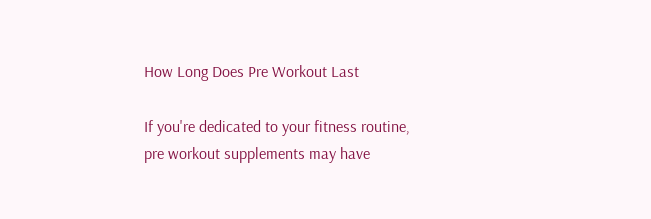How Long Does Pre Workout Last

If you're dedicated to your fitness routine, pre workout supplements may have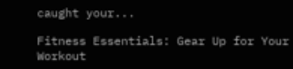caught your...

Fitness Essentials: Gear Up for Your Workout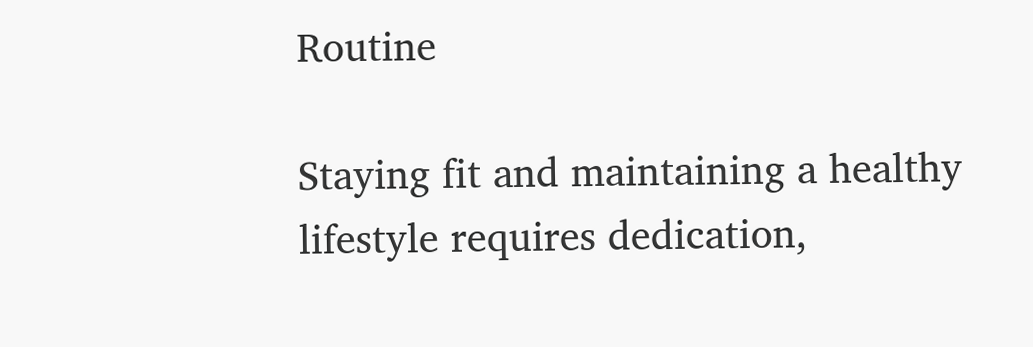Routine

Staying fit and maintaining a healthy lifestyle requires dedication,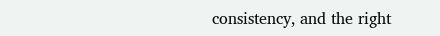consistency, and the right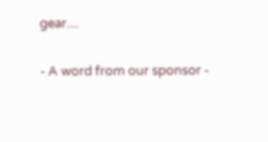gear....

- A word from our sponsor -